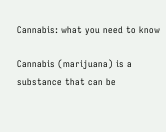Cannabis: what you need to know

Cannabis (marijuana) is a substance that can be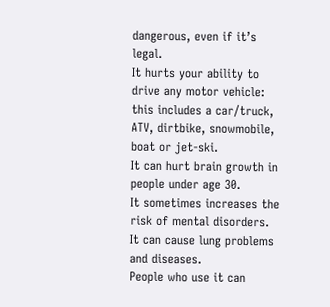dangerous, even if it’s legal.
It hurts your ability to drive any motor vehicle: this includes a car/truck, ATV, dirtbike, snowmobile, boat or jet-ski.
It can hurt brain growth in people under age 30.
It sometimes increases the risk of mental disorders.
It can cause lung problems and diseases.
People who use it can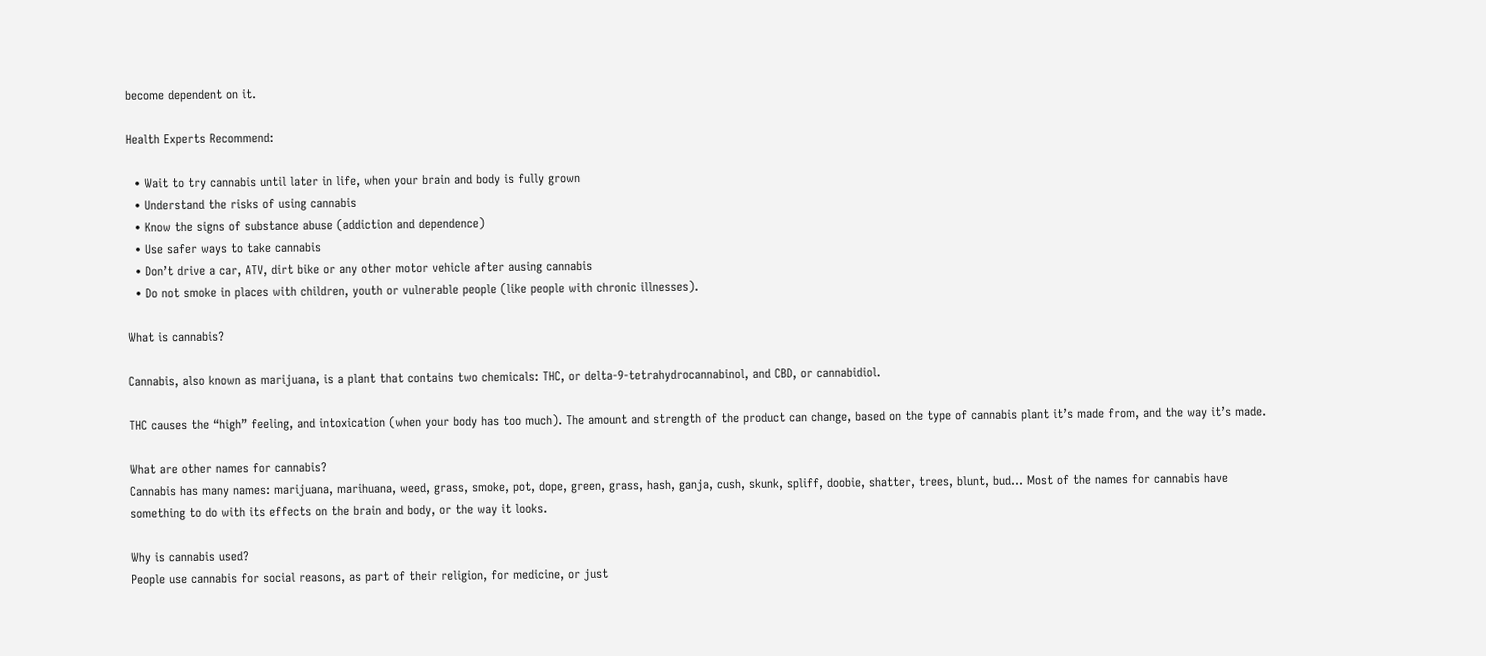become dependent on it.

Health Experts Recommend:

  • Wait to try cannabis until later in life, when your brain and body is fully grown
  • Understand the risks of using cannabis
  • Know the signs of substance abuse (addiction and dependence)
  • Use safer ways to take cannabis
  • Don’t drive a car, ATV, dirt bike or any other motor vehicle after ausing cannabis
  • Do not smoke in places with children, youth or vulnerable people (like people with chronic illnesses).

What is cannabis?

Cannabis, also known as marijuana, is a plant that contains two chemicals: THC, or delta-9-tetrahydrocannabinol, and CBD, or cannabidiol.

THC causes the “high” feeling, and intoxication (when your body has too much). The amount and strength of the product can change, based on the type of cannabis plant it’s made from, and the way it’s made.

What are other names for cannabis?
Cannabis has many names: marijuana, marihuana, weed, grass, smoke, pot, dope, green, grass, hash, ganja, cush, skunk, spliff, doobie, shatter, trees, blunt, bud... Most of the names for cannabis have something to do with its effects on the brain and body, or the way it looks.

Why is cannabis used?
People use cannabis for social reasons, as part of their religion, for medicine, or just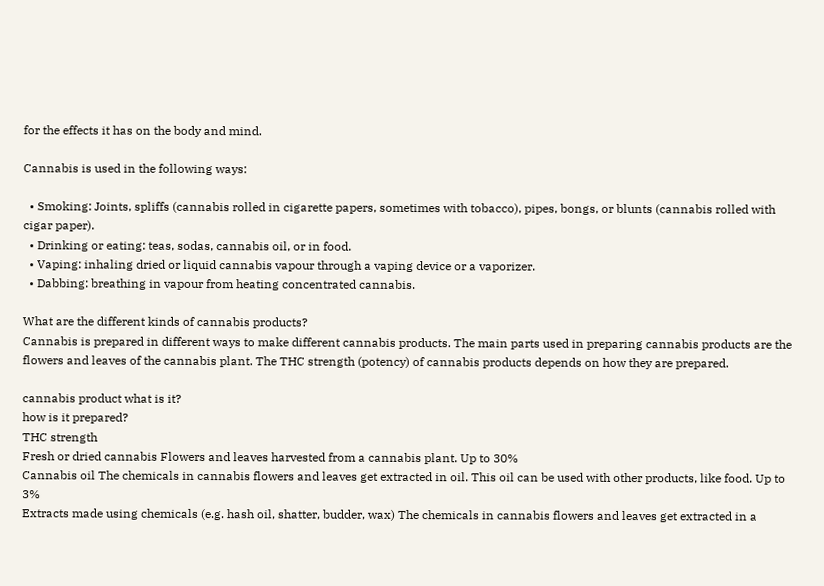for the effects it has on the body and mind.

Cannabis is used in the following ways:

  • Smoking: Joints, spliffs (cannabis rolled in cigarette papers, sometimes with tobacco), pipes, bongs, or blunts (cannabis rolled with cigar paper).
  • Drinking or eating: teas, sodas, cannabis oil, or in food.
  • Vaping: inhaling dried or liquid cannabis vapour through a vaping device or a vaporizer.
  • Dabbing: breathing in vapour from heating concentrated cannabis.

What are the different kinds of cannabis products?
Cannabis is prepared in different ways to make different cannabis products. The main parts used in preparing cannabis products are the flowers and leaves of the cannabis plant. The THC strength (potency) of cannabis products depends on how they are prepared.

cannabis product what is it?
how is it prepared?
THC strength
Fresh or dried cannabis Flowers and leaves harvested from a cannabis plant. Up to 30%
Cannabis oil The chemicals in cannabis flowers and leaves get extracted in oil. This oil can be used with other products, like food. Up to 3%
Extracts made using chemicals (e.g. hash oil, shatter, budder, wax) The chemicals in cannabis flowers and leaves get extracted in a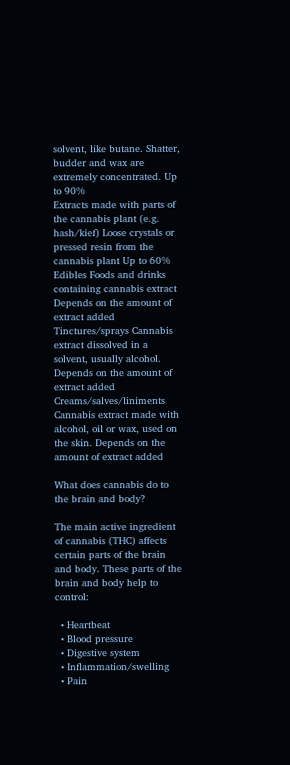solvent, like butane. Shatter, budder and wax are extremely concentrated. Up to 90%
Extracts made with parts of the cannabis plant (e.g. hash/kief) Loose crystals or pressed resin from the cannabis plant Up to 60%
Edibles Foods and drinks containing cannabis extract Depends on the amount of extract added
Tinctures/sprays Cannabis extract dissolved in a solvent, usually alcohol. Depends on the amount of extract added
Creams/salves/liniments Cannabis extract made with alcohol, oil or wax, used on the skin. Depends on the amount of extract added

What does cannabis do to the brain and body?

The main active ingredient of cannabis (THC) affects certain parts of the brain and body. These parts of the brain and body help to control:

  • Heartbeat
  • Blood pressure
  • Digestive system
  • Inflammation/swelling
  • Pain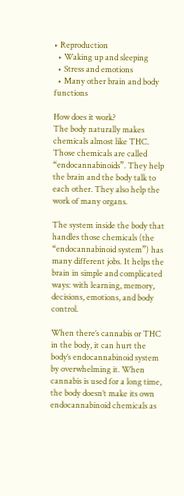• Reproduction
  • Waking up and sleeping
  • Stress and emotions
  • Many other brain and body functions

How does it work?
The body naturally makes chemicals almost like THC. Those chemicals are called “endocannabinoids”. They help the brain and the body talk to each other. They also help the work of many organs.

The system inside the body that handles those chemicals (the “endocannabinoid system”) has many different jobs. It helps the brain in simple and complicated ways: with learning, memory, decisions, emotions, and body control.

When there’s cannabis or THC in the body, it can hurt the body’s endocannabinoid system by overwhelming it. When cannabis is used for a long time, the body doesn’t make its own endocannabinoid chemicals as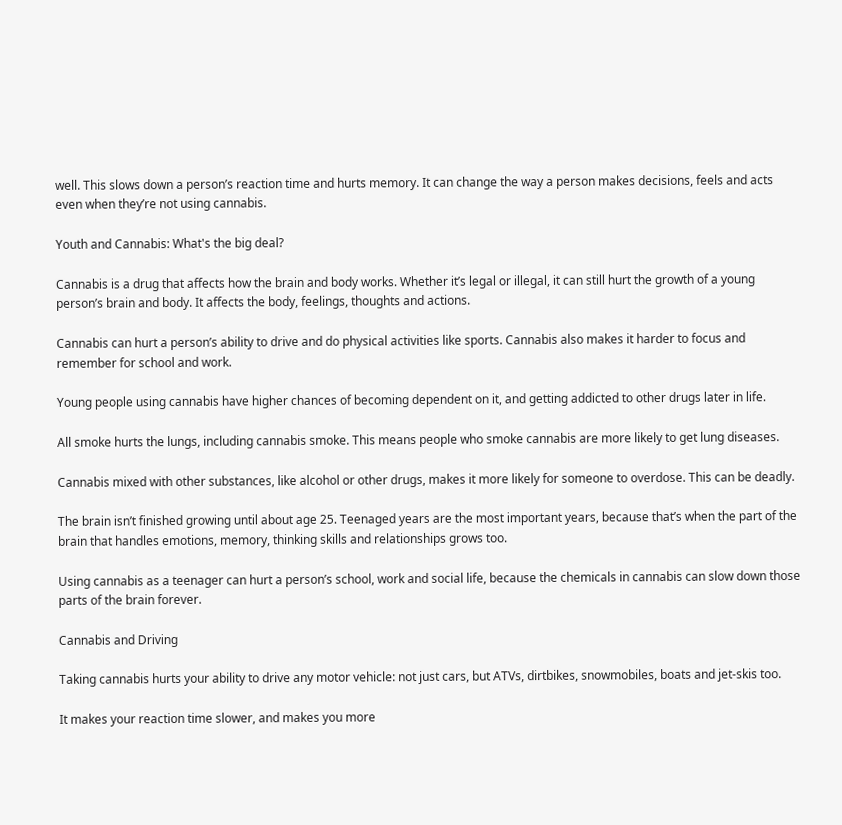well. This slows down a person’s reaction time and hurts memory. It can change the way a person makes decisions, feels and acts even when they’re not using cannabis.

Youth and Cannabis: What's the big deal?

Cannabis is a drug that affects how the brain and body works. Whether it’s legal or illegal, it can still hurt the growth of a young person’s brain and body. It affects the body, feelings, thoughts and actions.

Cannabis can hurt a person’s ability to drive and do physical activities like sports. Cannabis also makes it harder to focus and remember for school and work.

Young people using cannabis have higher chances of becoming dependent on it, and getting addicted to other drugs later in life.

All smoke hurts the lungs, including cannabis smoke. This means people who smoke cannabis are more likely to get lung diseases.

Cannabis mixed with other substances, like alcohol or other drugs, makes it more likely for someone to overdose. This can be deadly.

The brain isn’t finished growing until about age 25. Teenaged years are the most important years, because that’s when the part of the brain that handles emotions, memory, thinking skills and relationships grows too.

Using cannabis as a teenager can hurt a person’s school, work and social life, because the chemicals in cannabis can slow down those parts of the brain forever.

Cannabis and Driving

Taking cannabis hurts your ability to drive any motor vehicle: not just cars, but ATVs, dirtbikes, snowmobiles, boats and jet-skis too.

It makes your reaction time slower, and makes you more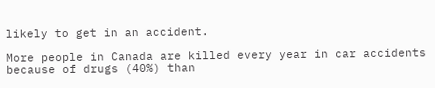likely to get in an accident.

More people in Canada are killed every year in car accidents because of drugs (40%) than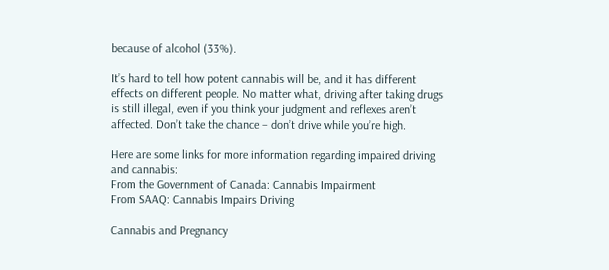because of alcohol (33%).

It’s hard to tell how potent cannabis will be, and it has different effects on different people. No matter what, driving after taking drugs is still illegal, even if you think your judgment and reflexes aren’t affected. Don’t take the chance – don’t drive while you’re high.

Here are some links for more information regarding impaired driving and cannabis:
From the Government of Canada: Cannabis Impairment
From SAAQ: Cannabis Impairs Driving

Cannabis and Pregnancy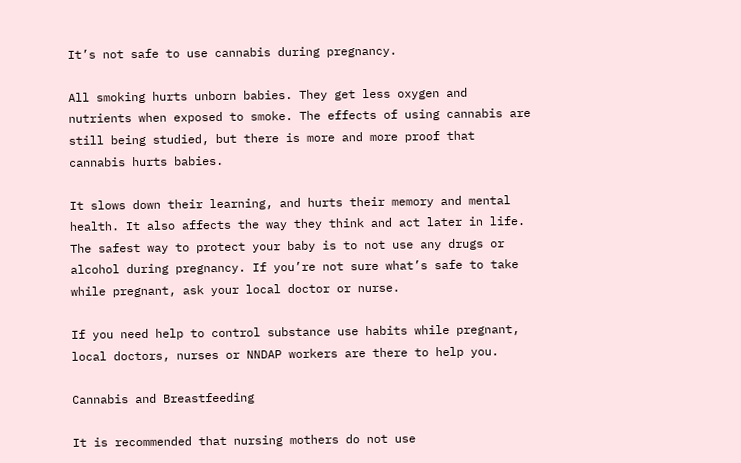It’s not safe to use cannabis during pregnancy.

All smoking hurts unborn babies. They get less oxygen and nutrients when exposed to smoke. The effects of using cannabis are still being studied, but there is more and more proof that cannabis hurts babies.

It slows down their learning, and hurts their memory and mental health. It also affects the way they think and act later in life. The safest way to protect your baby is to not use any drugs or alcohol during pregnancy. If you’re not sure what’s safe to take while pregnant, ask your local doctor or nurse.

If you need help to control substance use habits while pregnant, local doctors, nurses or NNDAP workers are there to help you.

Cannabis and Breastfeeding

It is recommended that nursing mothers do not use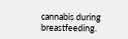cannabis during breastfeeding.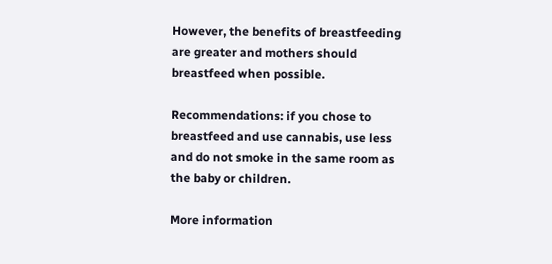However, the benefits of breastfeeding are greater and mothers should breastfeed when possible.

Recommendations: if you chose to breastfeed and use cannabis, use less and do not smoke in the same room as the baby or children.

More information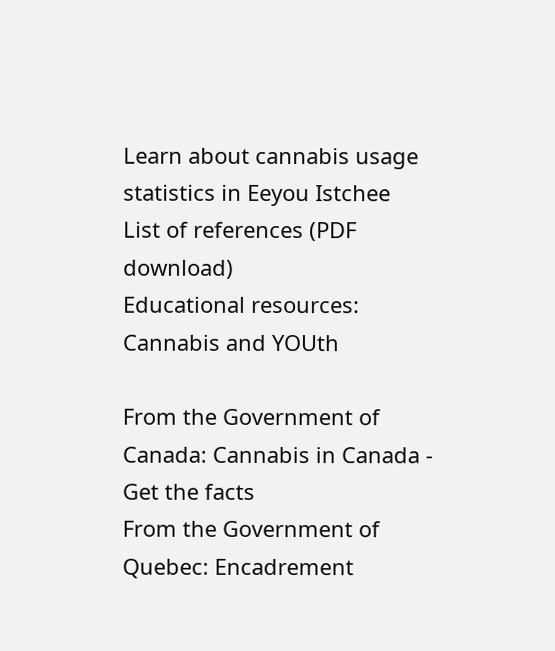Learn about cannabis usage statistics in Eeyou Istchee
List of references (PDF download)
Educational resources: Cannabis and YOUth

From the Government of Canada: Cannabis in Canada - Get the facts
From the Government of Quebec: Encadrement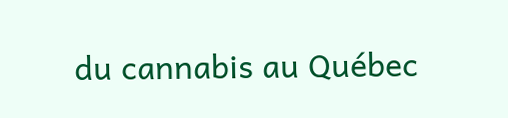du cannabis au Québec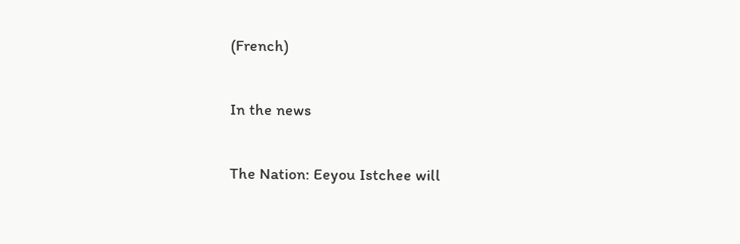(French)

In the news

The Nation: Eeyou Istchee will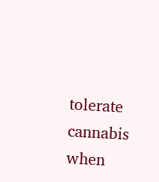tolerate cannabis when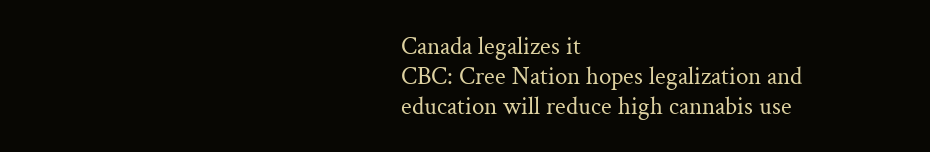Canada legalizes it
CBC: Cree Nation hopes legalization and education will reduce high cannabis use